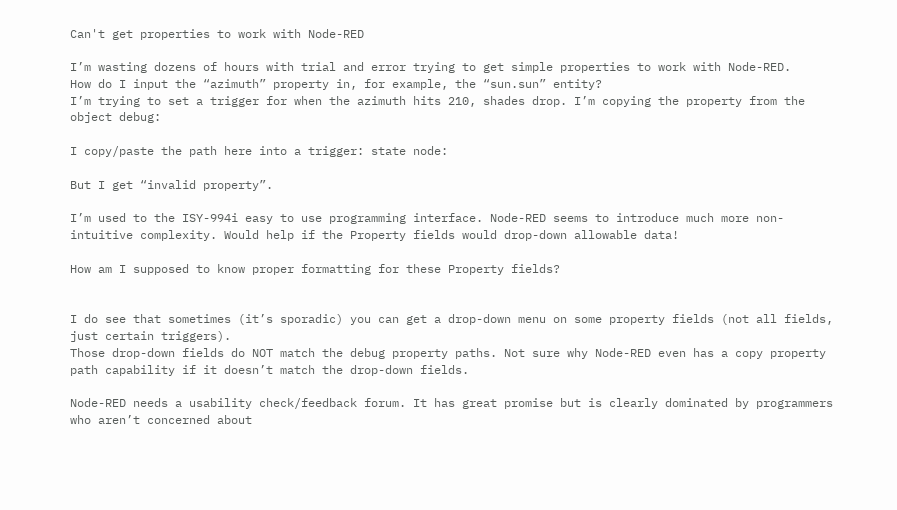Can't get properties to work with Node-RED

I’m wasting dozens of hours with trial and error trying to get simple properties to work with Node-RED.
How do I input the “azimuth” property in, for example, the “sun.sun” entity?
I’m trying to set a trigger for when the azimuth hits 210, shades drop. I’m copying the property from the object debug:

I copy/paste the path here into a trigger: state node:

But I get “invalid property”.

I’m used to the ISY-994i easy to use programming interface. Node-RED seems to introduce much more non-intuitive complexity. Would help if the Property fields would drop-down allowable data!

How am I supposed to know proper formatting for these Property fields?


I do see that sometimes (it’s sporadic) you can get a drop-down menu on some property fields (not all fields, just certain triggers).
Those drop-down fields do NOT match the debug property paths. Not sure why Node-RED even has a copy property path capability if it doesn’t match the drop-down fields.

Node-RED needs a usability check/feedback forum. It has great promise but is clearly dominated by programmers who aren’t concerned about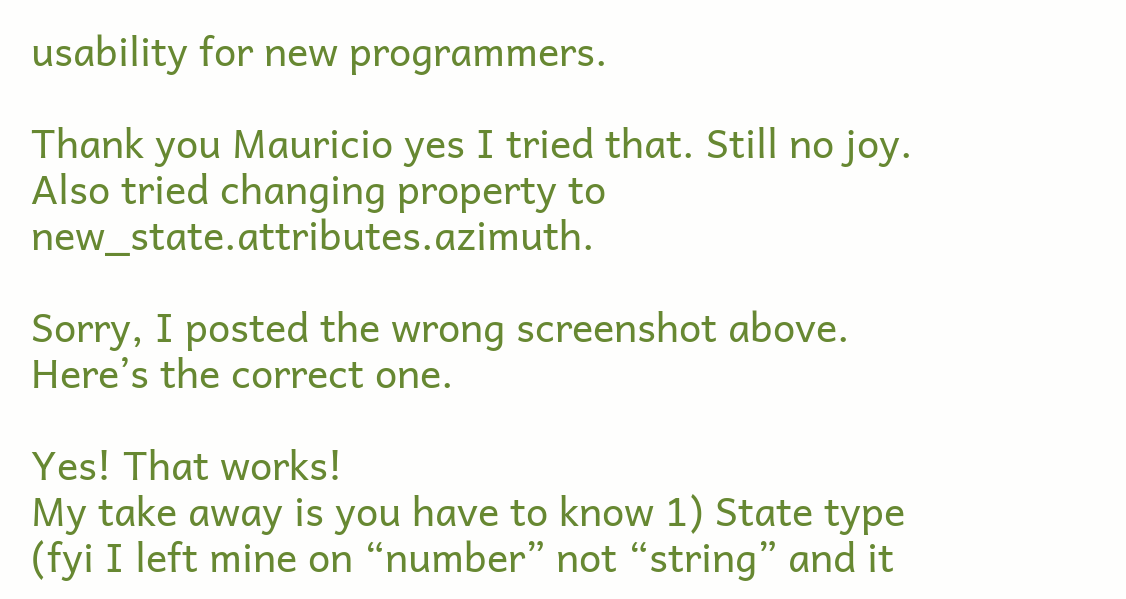usability for new programmers.

Thank you Mauricio yes I tried that. Still no joy. Also tried changing property to new_state.attributes.azimuth.

Sorry, I posted the wrong screenshot above. Here’s the correct one.

Yes! That works!
My take away is you have to know 1) State type (fyi I left mine on “number” not “string” and it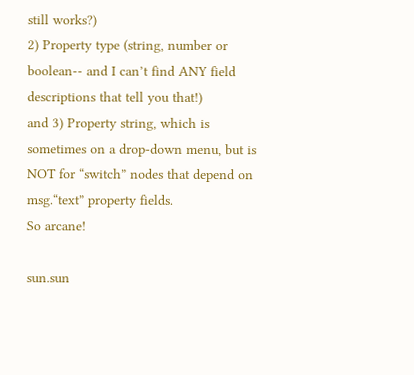still works?)
2) Property type (string, number or boolean-- and I can’t find ANY field descriptions that tell you that!)
and 3) Property string, which is sometimes on a drop-down menu, but is NOT for “switch” nodes that depend on msg.“text” property fields.
So arcane!

sun.sun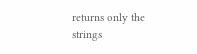returns only the strings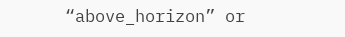“above_horizon” or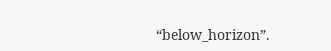“below_horizon”.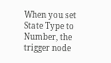When you set State Type to Number, the trigger node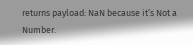returns payload: NaN because it’s Not a Number.